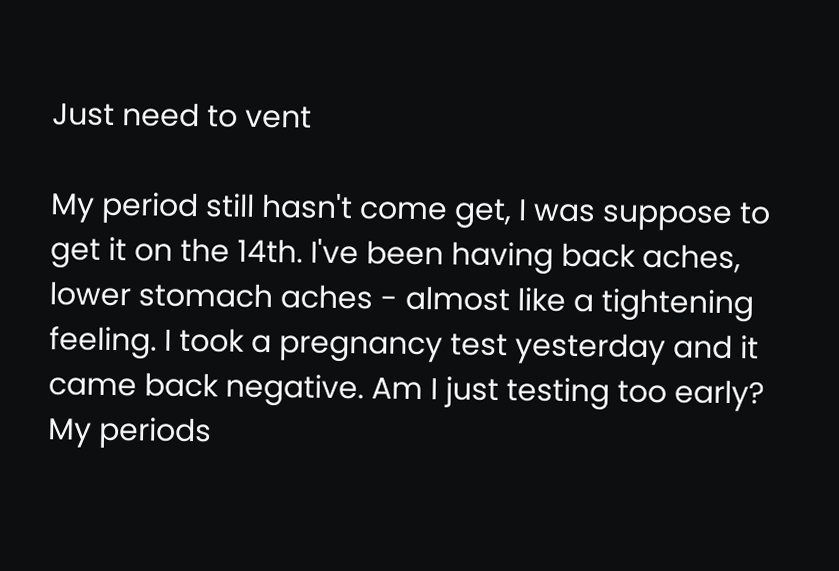Just need to vent

My period still hasn't come get, I was suppose to get it on the 14th. I've been having back aches, lower stomach aches - almost like a tightening feeling. I took a pregnancy test yesterday and it came back negative. Am I just testing too early? My periods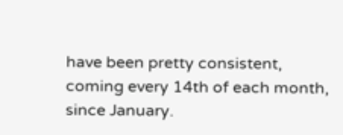have been pretty consistent, coming every 14th of each month, since January.